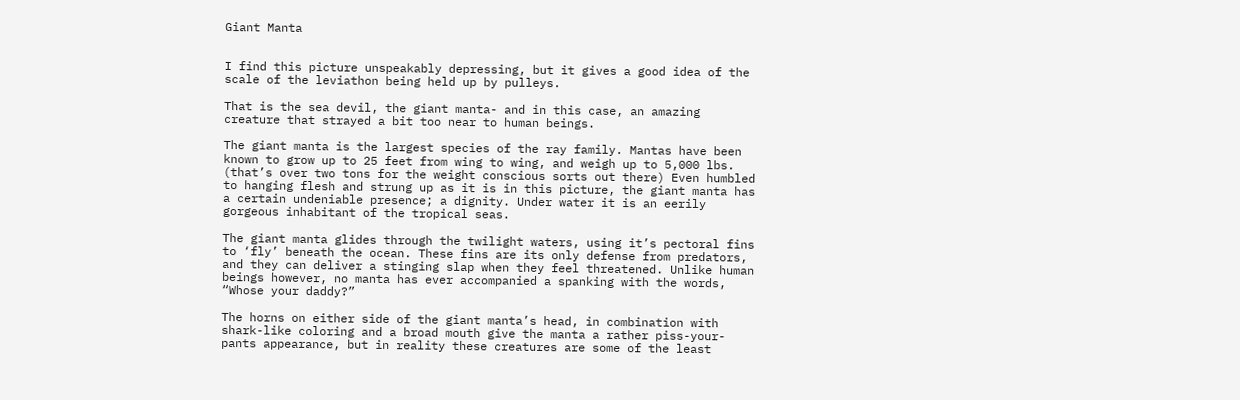Giant Manta


I find this picture unspeakably depressing, but it gives a good idea of the scale of the leviathon being held up by pulleys.

That is the sea devil, the giant manta- and in this case, an amazing creature that strayed a bit too near to human beings.

The giant manta is the largest species of the ray family. Mantas have been known to grow up to 25 feet from wing to wing, and weigh up to 5,000 lbs. (that’s over two tons for the weight conscious sorts out there) Even humbled to hanging flesh and strung up as it is in this picture, the giant manta has a certain undeniable presence; a dignity. Under water it is an eerily gorgeous inhabitant of the tropical seas.

The giant manta glides through the twilight waters, using it’s pectoral fins to ‘fly’ beneath the ocean. These fins are its only defense from predators, and they can deliver a stinging slap when they feel threatened. Unlike human beings however, no manta has ever accompanied a spanking with the words, “Whose your daddy?”

The horns on either side of the giant manta’s head, in combination with shark-like coloring and a broad mouth give the manta a rather piss-your-pants appearance, but in reality these creatures are some of the least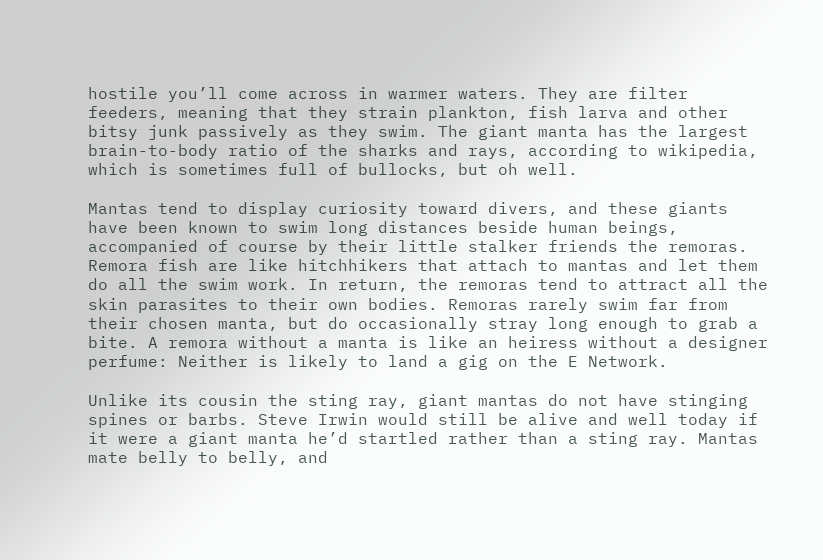hostile you’ll come across in warmer waters. They are filter feeders, meaning that they strain plankton, fish larva and other bitsy junk passively as they swim. The giant manta has the largest brain-to-body ratio of the sharks and rays, according to wikipedia, which is sometimes full of bullocks, but oh well.

Mantas tend to display curiosity toward divers, and these giants have been known to swim long distances beside human beings, accompanied of course by their little stalker friends the remoras. Remora fish are like hitchhikers that attach to mantas and let them do all the swim work. In return, the remoras tend to attract all the skin parasites to their own bodies. Remoras rarely swim far from their chosen manta, but do occasionally stray long enough to grab a bite. A remora without a manta is like an heiress without a designer perfume: Neither is likely to land a gig on the E Network.

Unlike its cousin the sting ray, giant mantas do not have stinging spines or barbs. Steve Irwin would still be alive and well today if it were a giant manta he’d startled rather than a sting ray. Mantas mate belly to belly, and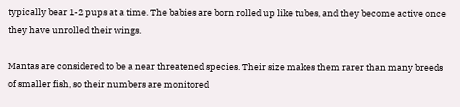typically bear 1-2 pups at a time. The babies are born rolled up like tubes, and they become active once they have unrolled their wings.

Mantas are considered to be a near threatened species. Their size makes them rarer than many breeds of smaller fish, so their numbers are monitored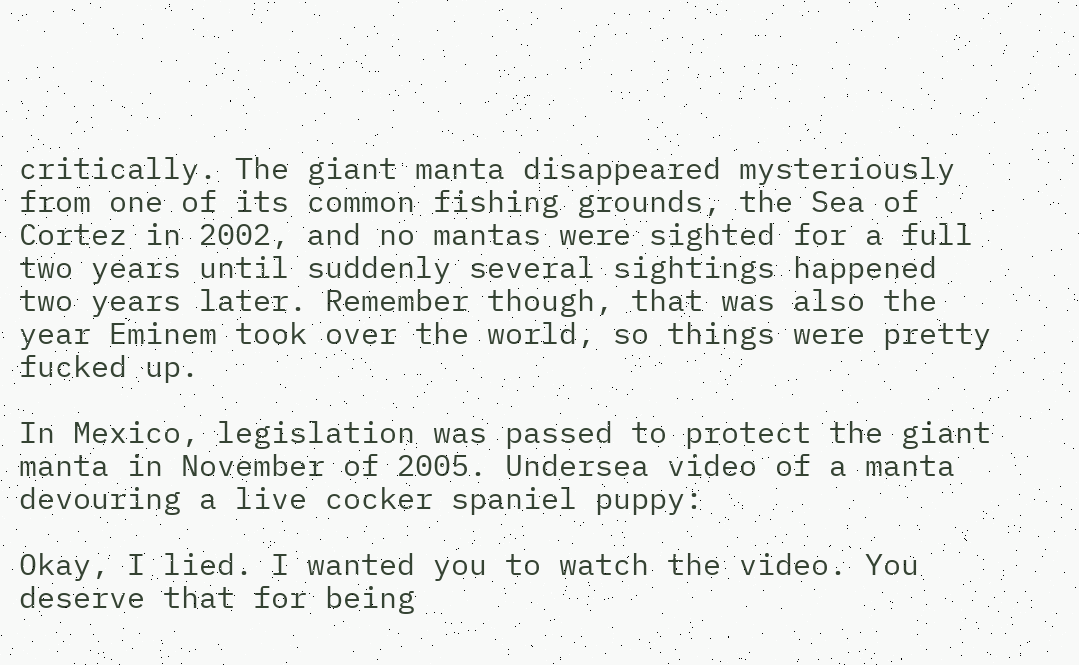critically. The giant manta disappeared mysteriously from one of its common fishing grounds, the Sea of Cortez in 2002, and no mantas were sighted for a full two years until suddenly several sightings happened two years later. Remember though, that was also the year Eminem took over the world, so things were pretty fucked up.

In Mexico, legislation was passed to protect the giant manta in November of 2005. Undersea video of a manta devouring a live cocker spaniel puppy:

Okay, I lied. I wanted you to watch the video. You deserve that for being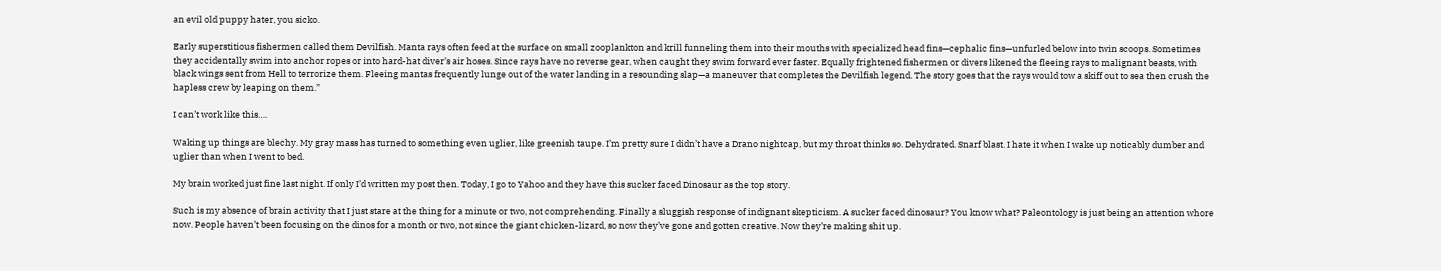an evil old puppy hater, you sicko.

Early superstitious fishermen called them Devilfish. Manta rays often feed at the surface on small zooplankton and krill funneling them into their mouths with specialized head fins—cephalic fins—unfurled below into twin scoops. Sometimes they accidentally swim into anchor ropes or into hard-hat diver’s air hoses. Since rays have no reverse gear, when caught they swim forward ever faster. Equally frightened fishermen or divers likened the fleeing rays to malignant beasts, with black wings sent from Hell to terrorize them. Fleeing mantas frequently lunge out of the water landing in a resounding slap—a maneuver that completes the Devilfish legend. The story goes that the rays would tow a skiff out to sea then crush the hapless crew by leaping on them.”

I can’t work like this….

Waking up things are blechy. My gray mass has turned to something even uglier, like greenish taupe. I’m pretty sure I didn’t have a Drano nightcap, but my throat thinks so. Dehydrated. Snarf blast. I hate it when I wake up noticably dumber and uglier than when I went to bed.

My brain worked just fine last night. If only I’d written my post then. Today, I go to Yahoo and they have this sucker faced Dinosaur as the top story.

Such is my absence of brain activity that I just stare at the thing for a minute or two, not comprehending. Finally a sluggish response of indignant skepticism. A sucker faced dinosaur? You know what? Paleontology is just being an attention whore now. People haven’t been focusing on the dinos for a month or two, not since the giant chicken-lizard, so now they’ve gone and gotten creative. Now they’re making shit up.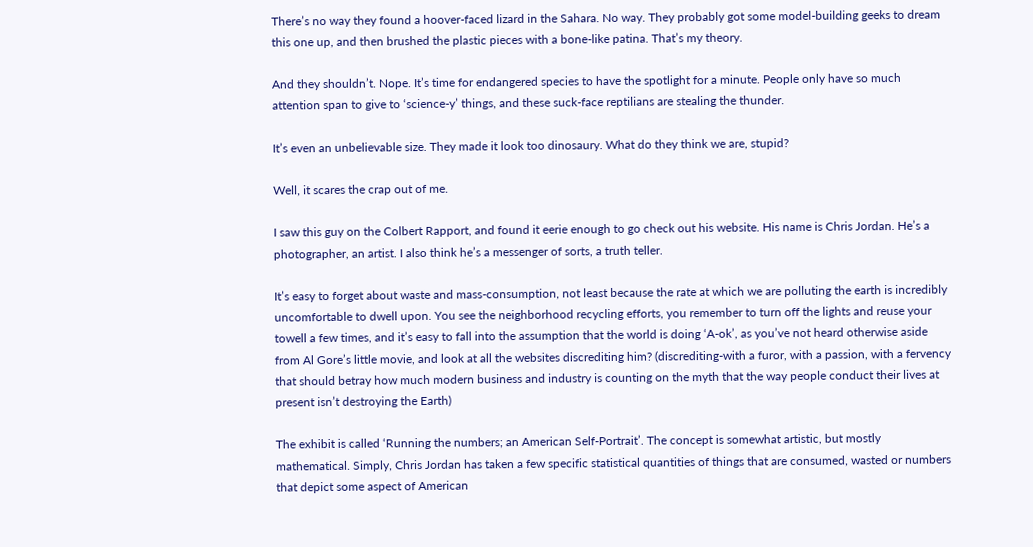There’s no way they found a hoover-faced lizard in the Sahara. No way. They probably got some model-building geeks to dream this one up, and then brushed the plastic pieces with a bone-like patina. That’s my theory.

And they shouldn’t. Nope. It’s time for endangered species to have the spotlight for a minute. People only have so much attention span to give to ‘science-y’ things, and these suck-face reptilians are stealing the thunder.

It’s even an unbelievable size. They made it look too dinosaury. What do they think we are, stupid?

Well, it scares the crap out of me.

I saw this guy on the Colbert Rapport, and found it eerie enough to go check out his website. His name is Chris Jordan. He’s a photographer, an artist. I also think he’s a messenger of sorts, a truth teller.

It’s easy to forget about waste and mass-consumption, not least because the rate at which we are polluting the earth is incredibly uncomfortable to dwell upon. You see the neighborhood recycling efforts, you remember to turn off the lights and reuse your towell a few times, and it’s easy to fall into the assumption that the world is doing ‘A-ok’, as you’ve not heard otherwise aside from Al Gore’s little movie, and look at all the websites discrediting him? (discrediting-with a furor, with a passion, with a fervency that should betray how much modern business and industry is counting on the myth that the way people conduct their lives at present isn’t destroying the Earth)

The exhibit is called ‘Running the numbers; an American Self-Portrait’. The concept is somewhat artistic, but mostly mathematical. Simply, Chris Jordan has taken a few specific statistical quantities of things that are consumed, wasted or numbers that depict some aspect of American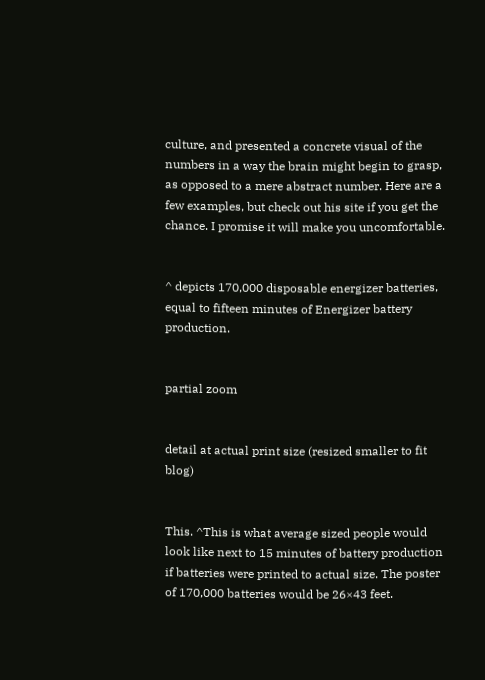culture, and presented a concrete visual of the numbers in a way the brain might begin to grasp, as opposed to a mere abstract number. Here are a few examples, but check out his site if you get the chance. I promise it will make you uncomfortable.


^ depicts 170,000 disposable energizer batteries, equal to fifteen minutes of Energizer battery production.


partial zoom


detail at actual print size (resized smaller to fit blog)


This. ^This is what average sized people would look like next to 15 minutes of battery production if batteries were printed to actual size. The poster of 170,000 batteries would be 26×43 feet.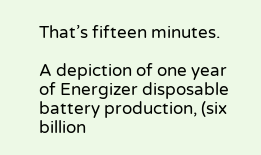That’s fifteen minutes.

A depiction of one year of Energizer disposable battery production, (six billion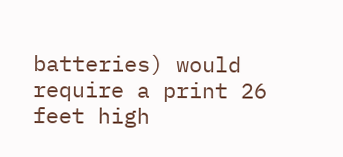batteries) would require a print 26 feet high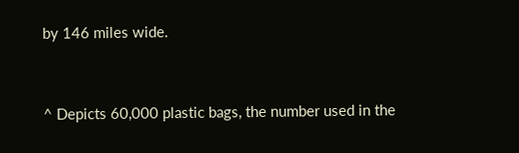by 146 miles wide.


^ Depicts 60,000 plastic bags, the number used in the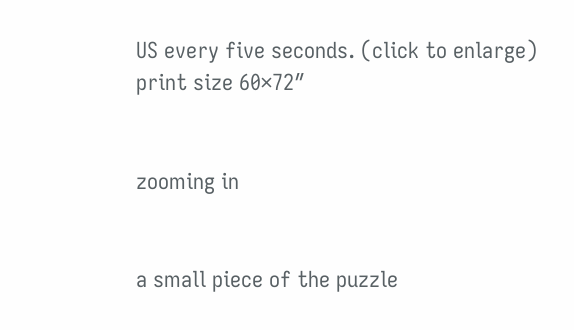US every five seconds. (click to enlarge) print size 60×72″


zooming in


a small piece of the puzzle